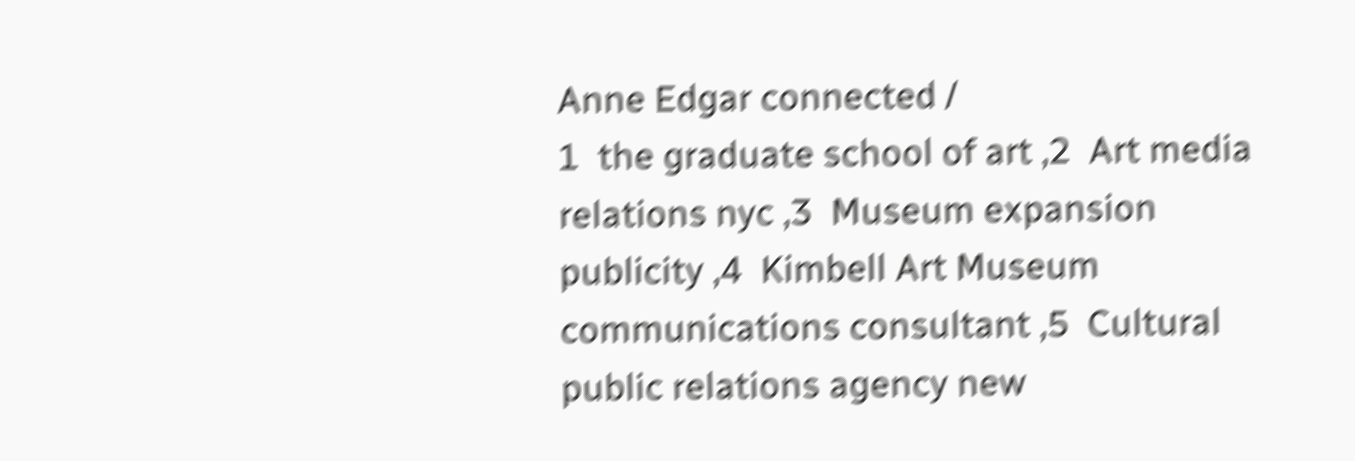Anne Edgar connected /
1  the graduate school of art ,2  Art media relations nyc ,3  Museum expansion publicity ,4  Kimbell Art Museum communications consultant ,5  Cultural public relations agency new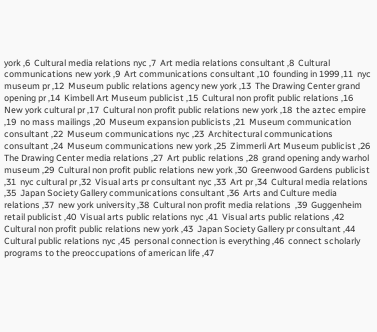york ,6  Cultural media relations nyc ,7  Art media relations consultant ,8  Cultural communications new york ,9  Art communications consultant ,10  founding in 1999 ,11  nyc museum pr ,12  Museum public relations agency new york ,13  The Drawing Center grand opening pr ,14  Kimbell Art Museum publicist ,15  Cultural non profit public relations ,16  New york cultural pr ,17  Cultural non profit public relations new york ,18  the aztec empire ,19  no mass mailings ,20  Museum expansion publicists ,21  Museum communication consultant ,22  Museum communications nyc ,23  Architectural communications consultant ,24  Museum communications new york ,25  Zimmerli Art Museum publicist ,26  The Drawing Center media relations ,27  Art public relations ,28  grand opening andy warhol museum ,29  Cultural non profit public relations new york ,30  Greenwood Gardens publicist ,31  nyc cultural pr ,32  Visual arts pr consultant nyc ,33  Art pr ,34  Cultural media relations  ,35  Japan Society Gallery communications consultant ,36  Arts and Culture media relations ,37  new york university ,38  Cultural non profit media relations  ,39  Guggenheim retail publicist ,40  Visual arts public relations nyc ,41  Visual arts public relations ,42  Cultural non profit public relations new york ,43  Japan Society Gallery pr consultant ,44  Cultural public relations nyc ,45  personal connection is everything ,46  connect scholarly programs to the preoccupations of american life ,47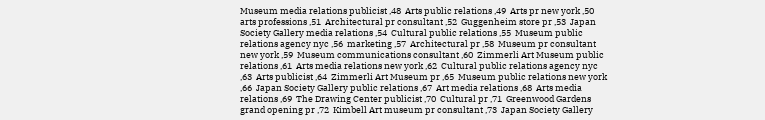Museum media relations publicist ,48  Arts public relations ,49  Arts pr new york ,50  arts professions ,51  Architectural pr consultant ,52  Guggenheim store pr ,53  Japan Society Gallery media relations ,54  Cultural public relations ,55  Museum public relations agency nyc ,56  marketing ,57  Architectural pr ,58  Museum pr consultant new york ,59  Museum communications consultant ,60  Zimmerli Art Museum public relations ,61  Arts media relations new york ,62  Cultural public relations agency nyc ,63  Arts publicist ,64  Zimmerli Art Museum pr ,65  Museum public relations new york ,66  Japan Society Gallery public relations ,67  Art media relations ,68  Arts media relations ,69  The Drawing Center publicist ,70  Cultural pr ,71  Greenwood Gardens grand opening pr ,72  Kimbell Art museum pr consultant ,73  Japan Society Gallery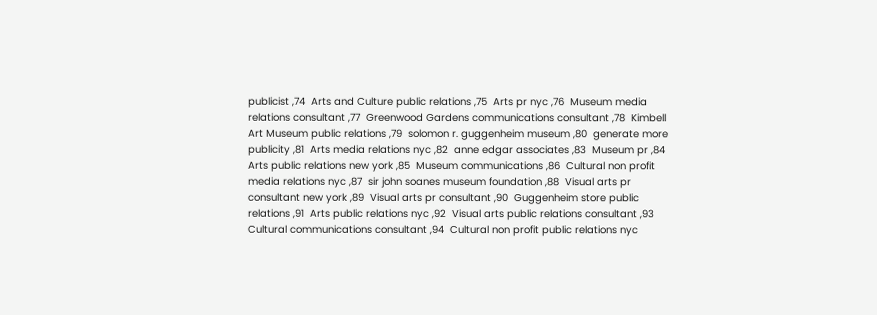publicist ,74  Arts and Culture public relations ,75  Arts pr nyc ,76  Museum media relations consultant ,77  Greenwood Gardens communications consultant ,78  Kimbell Art Museum public relations ,79  solomon r. guggenheim museum ,80  generate more publicity ,81  Arts media relations nyc ,82  anne edgar associates ,83  Museum pr ,84  Arts public relations new york ,85  Museum communications ,86  Cultural non profit media relations nyc ,87  sir john soanes museum foundation ,88  Visual arts pr consultant new york ,89  Visual arts pr consultant ,90  Guggenheim store public relations ,91  Arts public relations nyc ,92  Visual arts public relations consultant ,93  Cultural communications consultant ,94  Cultural non profit public relations nyc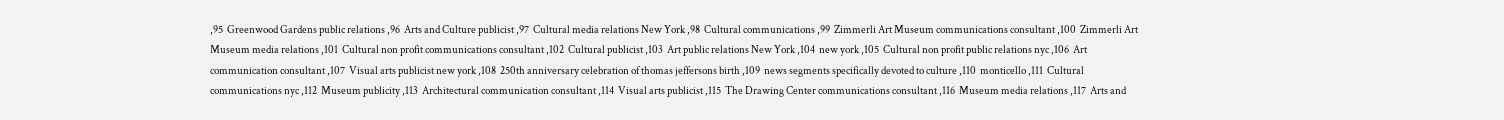,95  Greenwood Gardens public relations ,96  Arts and Culture publicist ,97  Cultural media relations New York ,98  Cultural communications ,99  Zimmerli Art Museum communications consultant ,100  Zimmerli Art Museum media relations ,101  Cultural non profit communications consultant ,102  Cultural publicist ,103  Art public relations New York ,104  new york ,105  Cultural non profit public relations nyc ,106  Art communication consultant ,107  Visual arts publicist new york ,108  250th anniversary celebration of thomas jeffersons birth ,109  news segments specifically devoted to culture ,110  monticello ,111  Cultural communications nyc ,112  Museum publicity ,113  Architectural communication consultant ,114  Visual arts publicist ,115  The Drawing Center communications consultant ,116  Museum media relations ,117  Arts and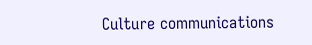Culture communications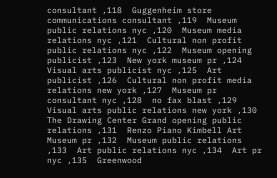consultant ,118  Guggenheim store communications consultant ,119  Museum public relations nyc ,120  Museum media relations nyc ,121  Cultural non profit public relations nyc ,122  Museum opening publicist ,123  New york museum pr ,124  Visual arts publicist nyc ,125  Art publicist ,126  Cultural non profit media relations new york ,127  Museum pr consultant nyc ,128  no fax blast ,129  Visual arts public relations new york ,130  The Drawing Center Grand opening public relations ,131  Renzo Piano Kimbell Art Museum pr ,132  Museum public relations ,133  Art public relations nyc ,134  Art pr nyc ,135  Greenwood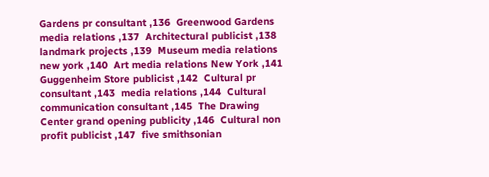Gardens pr consultant ,136  Greenwood Gardens media relations ,137  Architectural publicist ,138  landmark projects ,139  Museum media relations new york ,140  Art media relations New York ,141  Guggenheim Store publicist ,142  Cultural pr consultant ,143  media relations ,144  Cultural communication consultant ,145  The Drawing Center grand opening publicity ,146  Cultural non profit publicist ,147  five smithsonian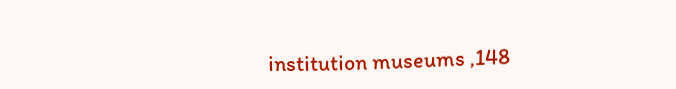institution museums ,148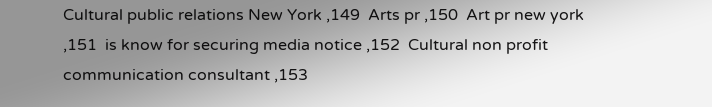Cultural public relations New York ,149  Arts pr ,150  Art pr new york ,151  is know for securing media notice ,152  Cultural non profit communication consultant ,153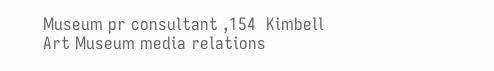Museum pr consultant ,154  Kimbell Art Museum media relations